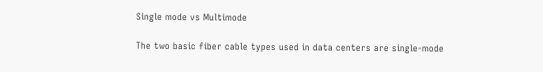Single mode vs Multimode

The two basic fiber cable types used in data centers are single-mode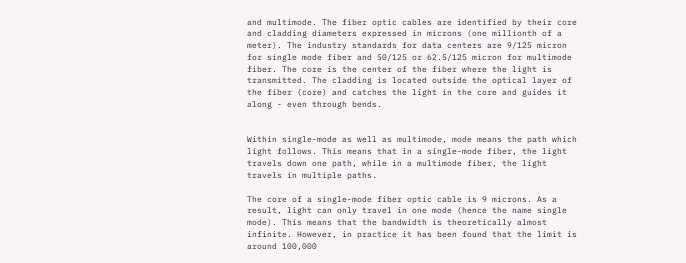and multimode. The fiber optic cables are identified by their core and cladding diameters expressed in microns (one millionth of a meter). The industry standards for data centers are 9/125 micron for single mode fiber and 50/125 or 62.5/125 micron for multimode fiber. The core is the center of the fiber where the light is transmitted. The cladding is located outside the optical layer of the fiber (core) and catches the light in the core and guides it along - even through bends.


Within single-mode as well as multimode, mode means the path which light follows. This means that in a single-mode fiber, the light travels down one path, while in a multimode fiber, the light travels in multiple paths.

The core of a single-mode fiber optic cable is 9 microns. As a result, light can only travel in one mode (hence the name single mode). This means that the bandwidth is theoretically almost infinite. However, in practice it has been found that the limit is around 100,000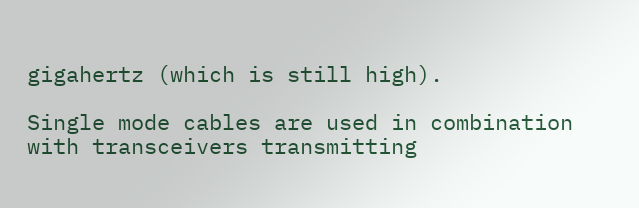gigahertz (which is still high).

Single mode cables are used in combination with transceivers transmitting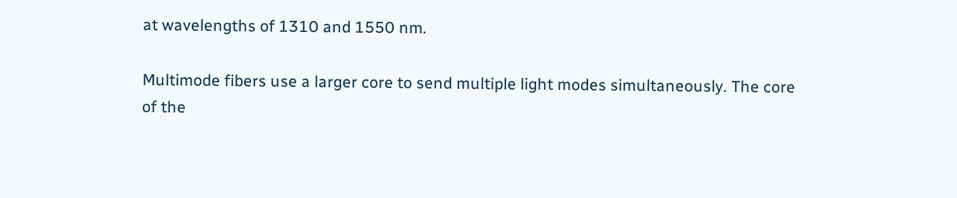at wavelengths of 1310 and 1550 nm.

Multimode fibers use a larger core to send multiple light modes simultaneously. The core of the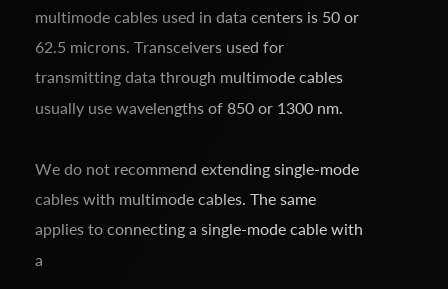multimode cables used in data centers is 50 or 62.5 microns. Transceivers used for transmitting data through multimode cables usually use wavelengths of 850 or 1300 nm.

We do not recommend extending single-mode cables with multimode cables. The same applies to connecting a single-mode cable with a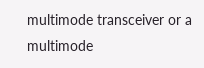multimode transceiver or a multimode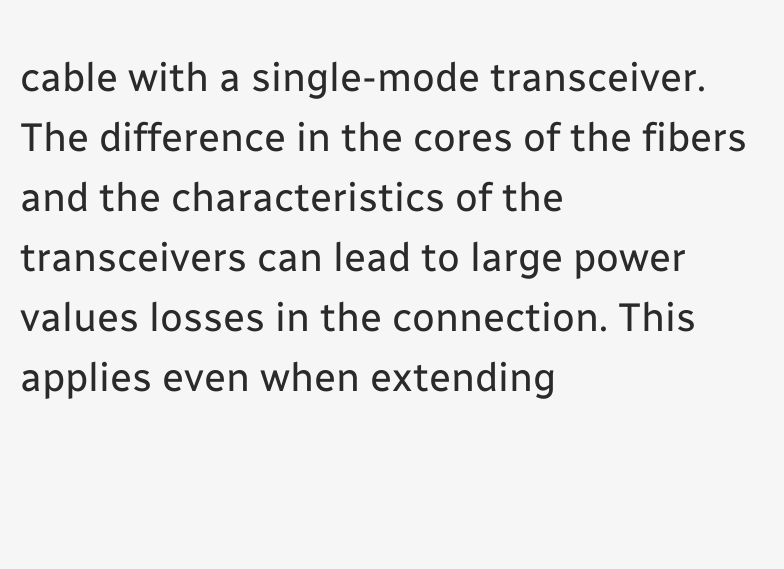cable with a single-mode transceiver. The difference in the cores of the fibers and the characteristics of the transceivers can lead to large power values losses in the connection. This applies even when extending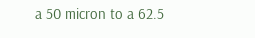a 50 micron to a 62.5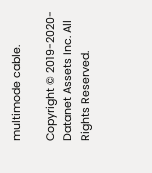multimode cable.

Copyright © 2019-2020- Datanet Assets Inc. All Rights Reserved.